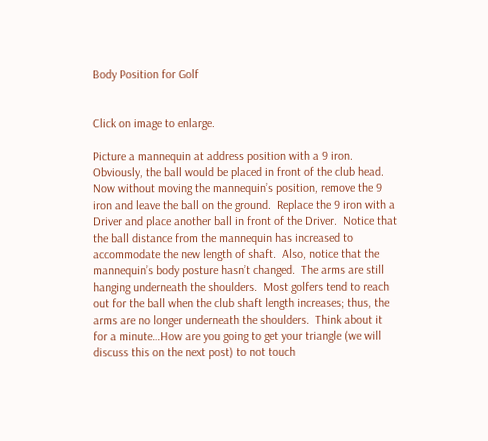Body Position for Golf


Click on image to enlarge.

Picture a mannequin at address position with a 9 iron.  Obviously, the ball would be placed in front of the club head.  Now without moving the mannequin’s position, remove the 9 iron and leave the ball on the ground.  Replace the 9 iron with a Driver and place another ball in front of the Driver.  Notice that the ball distance from the mannequin has increased to accommodate the new length of shaft.  Also, notice that the mannequin’s body posture hasn’t changed.  The arms are still hanging underneath the shoulders.  Most golfers tend to reach out for the ball when the club shaft length increases; thus, the arms are no longer underneath the shoulders.  Think about it for a minute…How are you going to get your triangle (we will discuss this on the next post) to not touch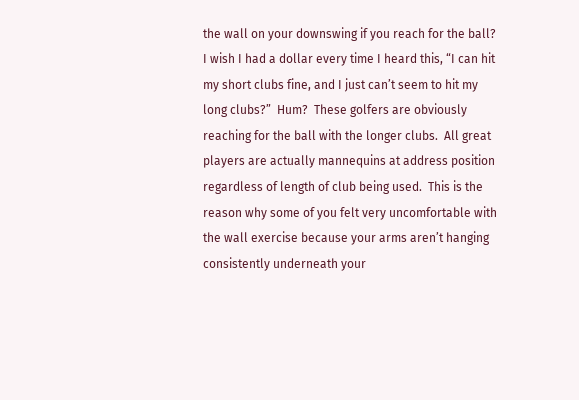the wall on your downswing if you reach for the ball?  I wish I had a dollar every time I heard this, “I can hit my short clubs fine, and I just can’t seem to hit my long clubs?”  Hum?  These golfers are obviously reaching for the ball with the longer clubs.  All great players are actually mannequins at address position regardless of length of club being used.  This is the reason why some of you felt very uncomfortable with the wall exercise because your arms aren’t hanging consistently underneath your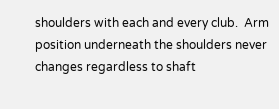shoulders with each and every club.  Arm position underneath the shoulders never changes regardless to shaft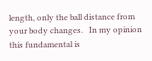length, only the ball distance from your body changes.   In my opinion this fundamental is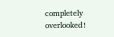completely overlooked!